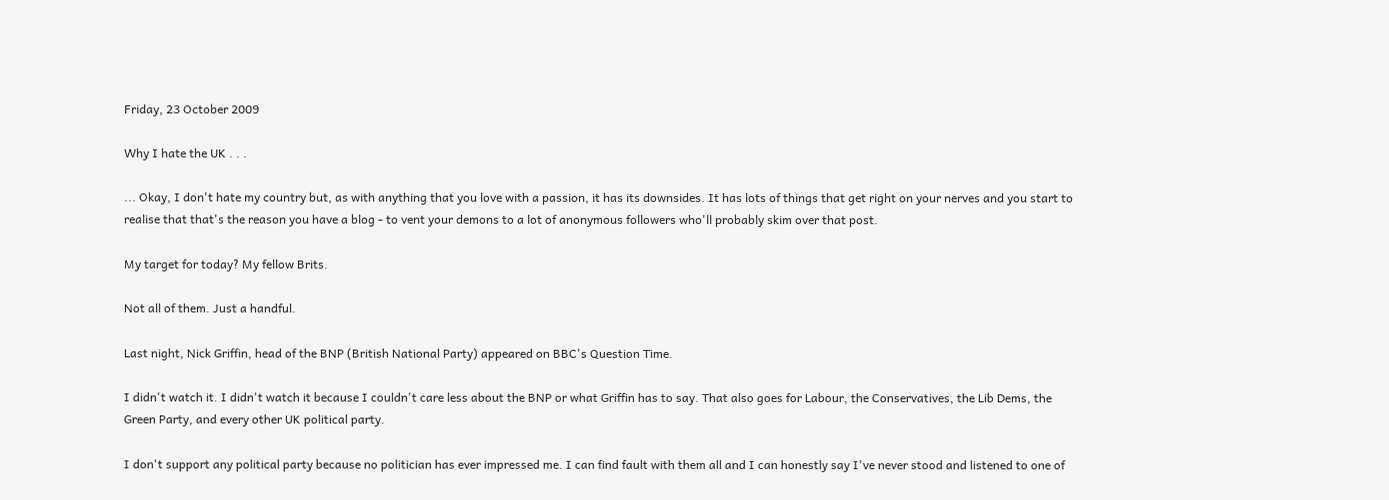Friday, 23 October 2009

Why I hate the UK . . .

... Okay, I don't hate my country but, as with anything that you love with a passion, it has its downsides. It has lots of things that get right on your nerves and you start to realise that that's the reason you have a blog - to vent your demons to a lot of anonymous followers who'll probably skim over that post.

My target for today? My fellow Brits.

Not all of them. Just a handful.

Last night, Nick Griffin, head of the BNP (British National Party) appeared on BBC's Question Time.

I didn't watch it. I didn't watch it because I couldn't care less about the BNP or what Griffin has to say. That also goes for Labour, the Conservatives, the Lib Dems, the Green Party, and every other UK political party.

I don't support any political party because no politician has ever impressed me. I can find fault with them all and I can honestly say I've never stood and listened to one of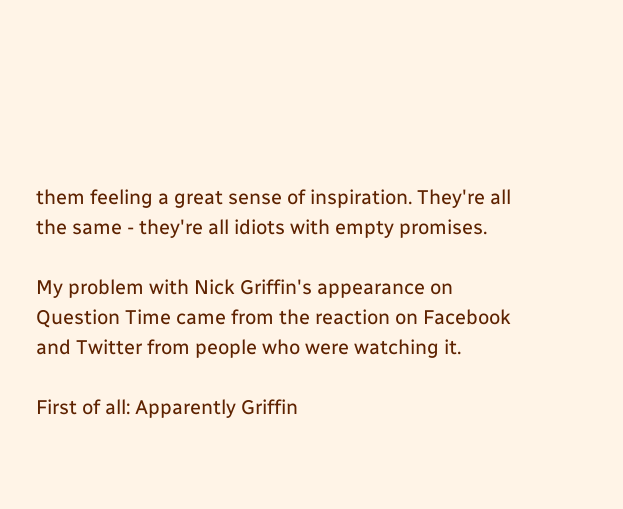them feeling a great sense of inspiration. They're all the same - they're all idiots with empty promises.

My problem with Nick Griffin's appearance on Question Time came from the reaction on Facebook and Twitter from people who were watching it.

First of all: Apparently Griffin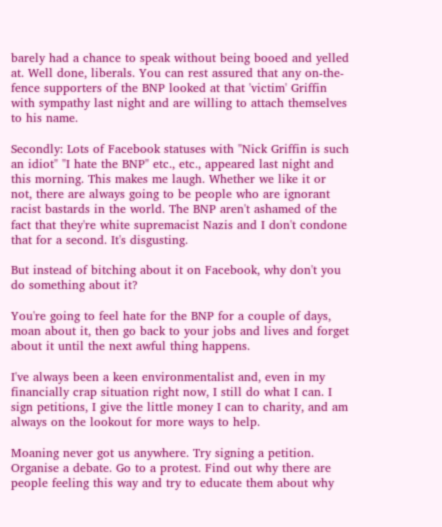barely had a chance to speak without being booed and yelled at. Well done, liberals. You can rest assured that any on-the-fence supporters of the BNP looked at that 'victim' Griffin with sympathy last night and are willing to attach themselves to his name.

Secondly: Lots of Facebook statuses with "Nick Griffin is such an idiot" "I hate the BNP" etc., etc., appeared last night and this morning. This makes me laugh. Whether we like it or not, there are always going to be people who are ignorant racist bastards in the world. The BNP aren't ashamed of the fact that they're white supremacist Nazis and I don't condone that for a second. It's disgusting.

But instead of bitching about it on Facebook, why don't you do something about it?

You're going to feel hate for the BNP for a couple of days, moan about it, then go back to your jobs and lives and forget about it until the next awful thing happens.

I've always been a keen environmentalist and, even in my financially crap situation right now, I still do what I can. I sign petitions, I give the little money I can to charity, and am always on the lookout for more ways to help.

Moaning never got us anywhere. Try signing a petition. Organise a debate. Go to a protest. Find out why there are people feeling this way and try to educate them about why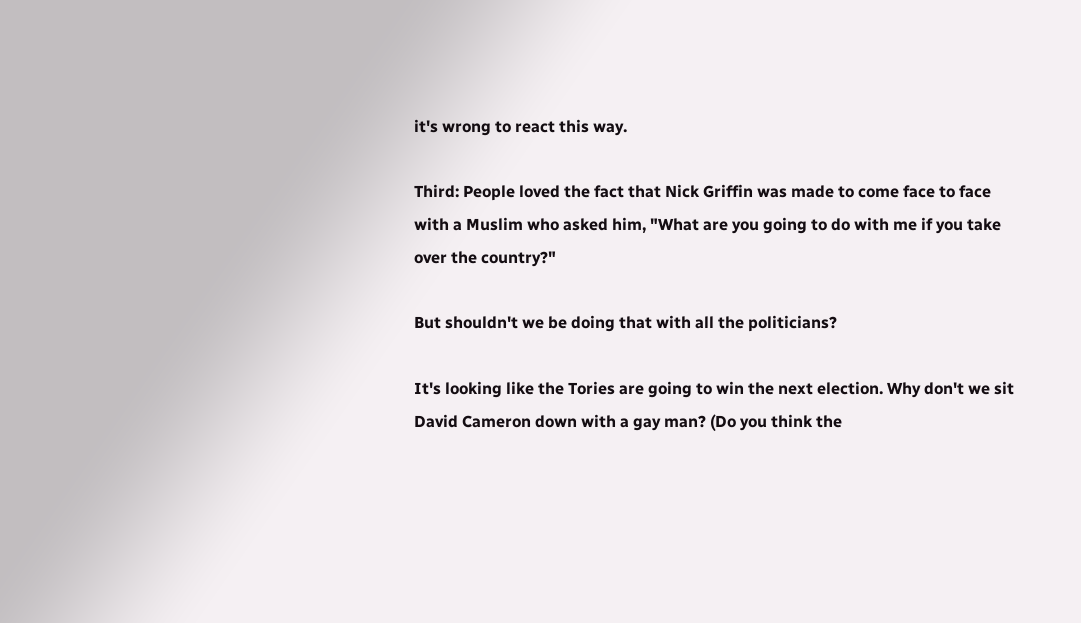it's wrong to react this way.

Third: People loved the fact that Nick Griffin was made to come face to face with a Muslim who asked him, "What are you going to do with me if you take over the country?"

But shouldn't we be doing that with all the politicians?

It's looking like the Tories are going to win the next election. Why don't we sit David Cameron down with a gay man? (Do you think the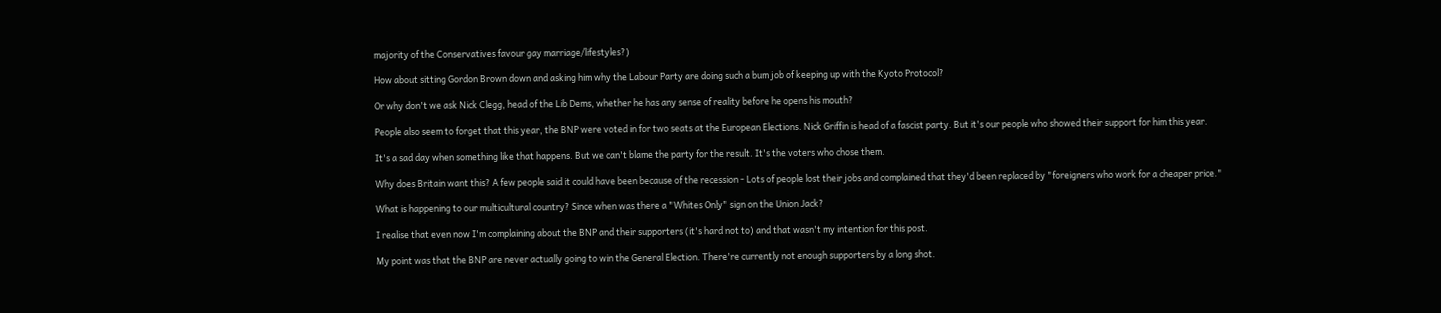majority of the Conservatives favour gay marriage/lifestyles?)

How about sitting Gordon Brown down and asking him why the Labour Party are doing such a bum job of keeping up with the Kyoto Protocol?

Or why don't we ask Nick Clegg, head of the Lib Dems, whether he has any sense of reality before he opens his mouth?

People also seem to forget that this year, the BNP were voted in for two seats at the European Elections. Nick Griffin is head of a fascist party. But it's our people who showed their support for him this year.

It's a sad day when something like that happens. But we can't blame the party for the result. It's the voters who chose them.

Why does Britain want this? A few people said it could have been because of the recession - Lots of people lost their jobs and complained that they'd been replaced by "foreigners who work for a cheaper price."

What is happening to our multicultural country? Since when was there a "Whites Only" sign on the Union Jack?

I realise that even now I'm complaining about the BNP and their supporters (it's hard not to) and that wasn't my intention for this post.

My point was that the BNP are never actually going to win the General Election. There're currently not enough supporters by a long shot.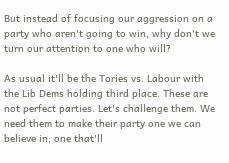But instead of focusing our aggression on a party who aren't going to win, why don't we turn our attention to one who will?

As usual it'll be the Tories vs. Labour with the Lib Dems holding third place. These are not perfect parties. Let's challenge them. We need them to make their party one we can believe in; one that'll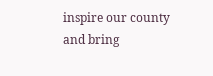inspire our county and bring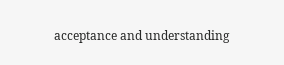acceptance and understanding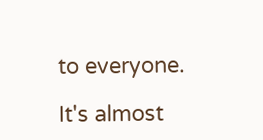to everyone.

It's almost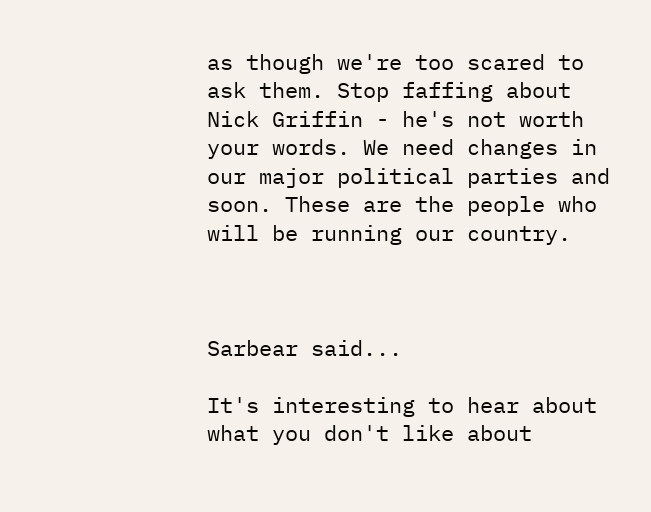as though we're too scared to ask them. Stop faffing about Nick Griffin - he's not worth your words. We need changes in our major political parties and soon. These are the people who will be running our country.



Sarbear said...

It's interesting to hear about what you don't like about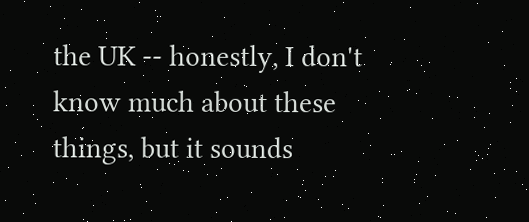the UK -- honestly, I don't know much about these things, but it sounds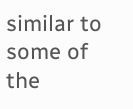similar to some of the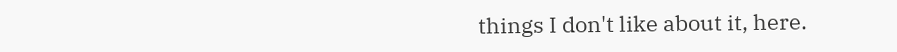things I don't like about it, here.